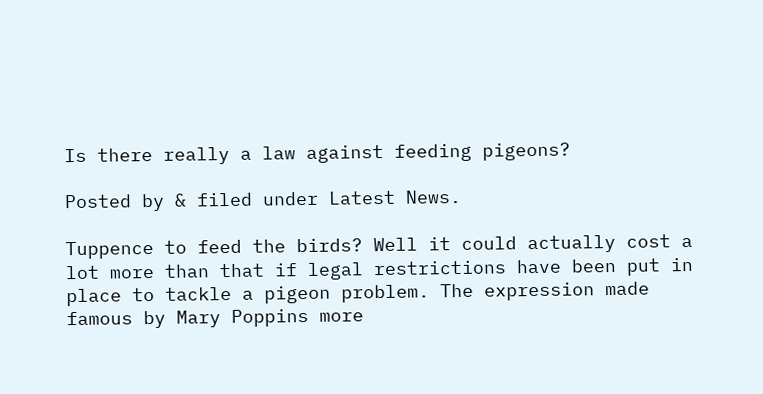Is there really a law against feeding pigeons?

Posted by & filed under Latest News.

Tuppence to feed the birds? Well it could actually cost a lot more than that if legal restrictions have been put in place to tackle a pigeon problem. The expression made famous by Mary Poppins more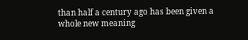than half a century ago has been given a whole new meaning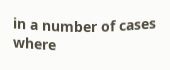in a number of cases where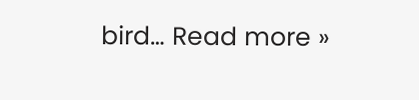bird… Read more »